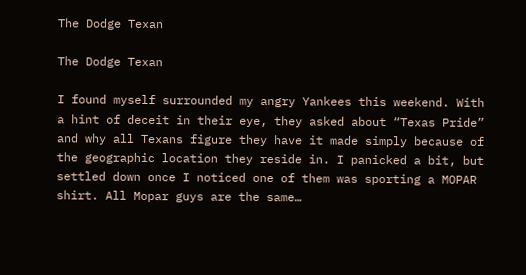The Dodge Texan

The Dodge Texan

I found myself surrounded my angry Yankees this weekend. With a hint of deceit in their eye, they asked about “Texas Pride” and why all Texans figure they have it made simply because of the geographic location they reside in. I panicked a bit, but settled down once I noticed one of them was sporting a MOPAR shirt. All Mopar guys are the same…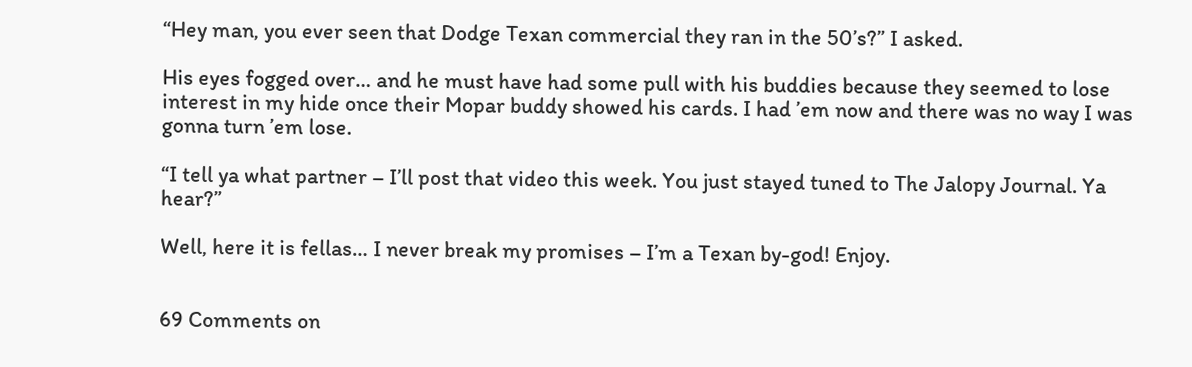“Hey man, you ever seen that Dodge Texan commercial they ran in the 50’s?” I asked.

His eyes fogged over… and he must have had some pull with his buddies because they seemed to lose interest in my hide once their Mopar buddy showed his cards. I had ’em now and there was no way I was gonna turn ’em lose.

“I tell ya what partner – I’ll post that video this week. You just stayed tuned to The Jalopy Journal. Ya hear?”

Well, here it is fellas… I never break my promises – I’m a Texan by-god! Enjoy.


69 Comments on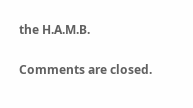the H.A.M.B.

Comments are closed.